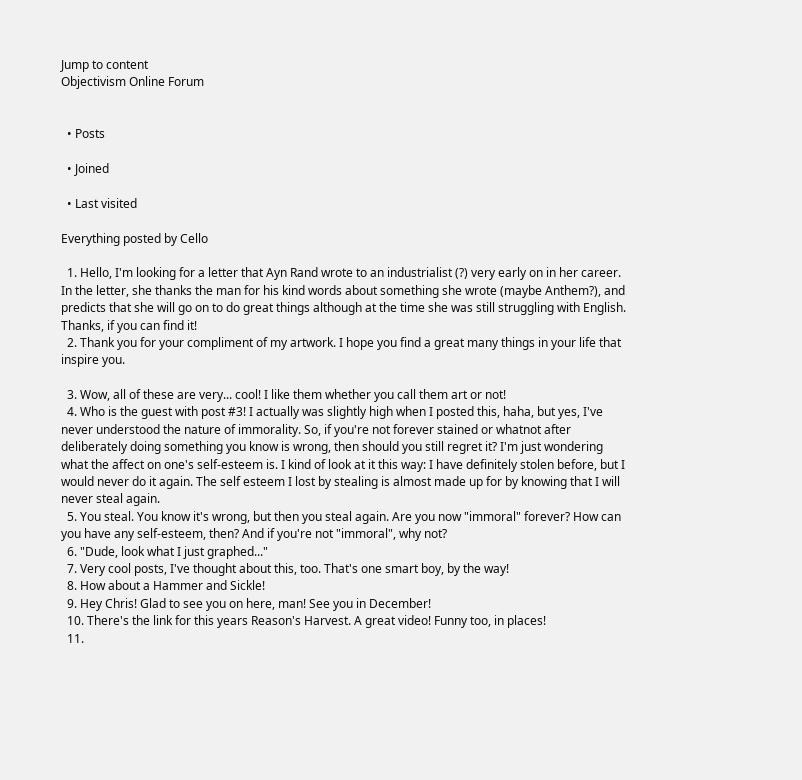Jump to content
Objectivism Online Forum


  • Posts

  • Joined

  • Last visited

Everything posted by Cello

  1. Hello, I'm looking for a letter that Ayn Rand wrote to an industrialist (?) very early on in her career. In the letter, she thanks the man for his kind words about something she wrote (maybe Anthem?), and predicts that she will go on to do great things although at the time she was still struggling with English. Thanks, if you can find it!
  2. Thank you for your compliment of my artwork. I hope you find a great many things in your life that inspire you.

  3. Wow, all of these are very... cool! I like them whether you call them art or not!
  4. Who is the guest with post #3! I actually was slightly high when I posted this, haha, but yes, I've never understood the nature of immorality. So, if you're not forever stained or whatnot after deliberately doing something you know is wrong, then should you still regret it? I'm just wondering what the affect on one's self-esteem is. I kind of look at it this way: I have definitely stolen before, but I would never do it again. The self esteem I lost by stealing is almost made up for by knowing that I will never steal again.
  5. You steal. You know it's wrong, but then you steal again. Are you now "immoral" forever? How can you have any self-esteem, then? And if you're not "immoral", why not?
  6. "Dude, look what I just graphed..."
  7. Very cool posts, I've thought about this, too. That's one smart boy, by the way!
  8. How about a Hammer and Sickle!
  9. Hey Chris! Glad to see you on here, man! See you in December!
  10. There's the link for this years Reason's Harvest. A great video! Funny too, in places!
  11.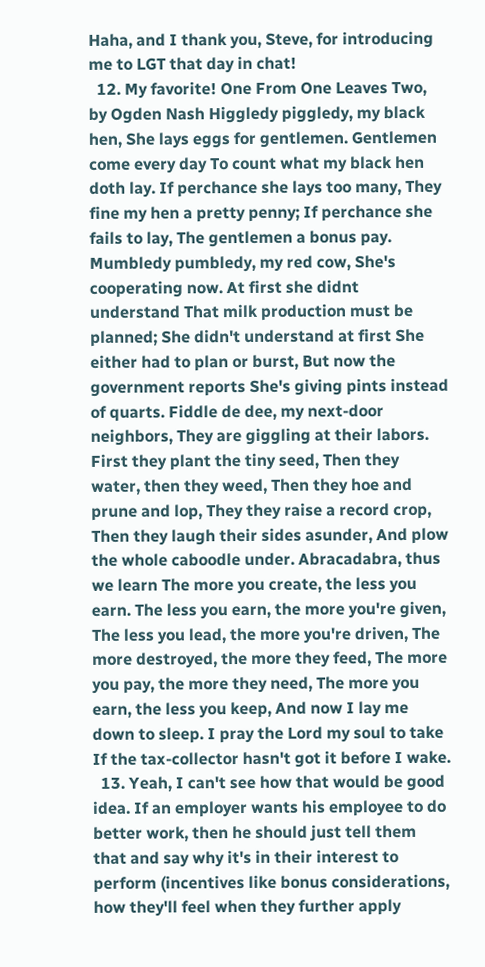Haha, and I thank you, Steve, for introducing me to LGT that day in chat!
  12. My favorite! One From One Leaves Two, by Ogden Nash Higgledy piggledy, my black hen, She lays eggs for gentlemen. Gentlemen come every day To count what my black hen doth lay. If perchance she lays too many, They fine my hen a pretty penny; If perchance she fails to lay, The gentlemen a bonus pay. Mumbledy pumbledy, my red cow, She's cooperating now. At first she didnt understand That milk production must be planned; She didn't understand at first She either had to plan or burst, But now the government reports She's giving pints instead of quarts. Fiddle de dee, my next-door neighbors, They are giggling at their labors. First they plant the tiny seed, Then they water, then they weed, Then they hoe and prune and lop, They they raise a record crop, Then they laugh their sides asunder, And plow the whole caboodle under. Abracadabra, thus we learn The more you create, the less you earn. The less you earn, the more you're given, The less you lead, the more you're driven, The more destroyed, the more they feed, The more you pay, the more they need, The more you earn, the less you keep, And now I lay me down to sleep. I pray the Lord my soul to take If the tax-collector hasn't got it before I wake.
  13. Yeah, I can't see how that would be good idea. If an employer wants his employee to do better work, then he should just tell them that and say why it's in their interest to perform (incentives like bonus considerations, how they'll feel when they further apply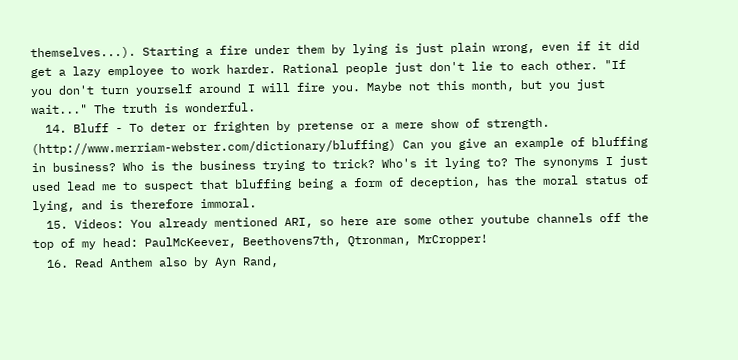themselves...). Starting a fire under them by lying is just plain wrong, even if it did get a lazy employee to work harder. Rational people just don't lie to each other. "If you don't turn yourself around I will fire you. Maybe not this month, but you just wait..." The truth is wonderful.
  14. Bluff - To deter or frighten by pretense or a mere show of strength. (http://www.merriam-webster.com/dictionary/bluffing) Can you give an example of bluffing in business? Who is the business trying to trick? Who's it lying to? The synonyms I just used lead me to suspect that bluffing being a form of deception, has the moral status of lying, and is therefore immoral.
  15. Videos: You already mentioned ARI, so here are some other youtube channels off the top of my head: PaulMcKeever, Beethovens7th, Qtronman, MrCropper!
  16. Read Anthem also by Ayn Rand,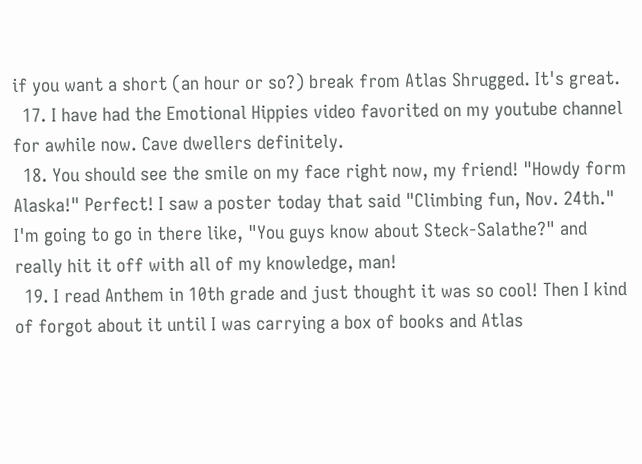if you want a short (an hour or so?) break from Atlas Shrugged. It's great.
  17. I have had the Emotional Hippies video favorited on my youtube channel for awhile now. Cave dwellers definitely.
  18. You should see the smile on my face right now, my friend! "Howdy form Alaska!" Perfect! I saw a poster today that said "Climbing fun, Nov. 24th." I'm going to go in there like, "You guys know about Steck-Salathe?" and really hit it off with all of my knowledge, man!
  19. I read Anthem in 10th grade and just thought it was so cool! Then I kind of forgot about it until I was carrying a box of books and Atlas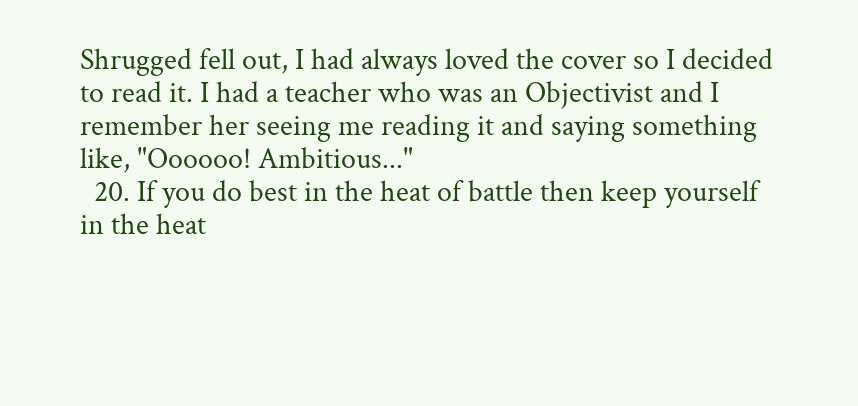Shrugged fell out, I had always loved the cover so I decided to read it. I had a teacher who was an Objectivist and I remember her seeing me reading it and saying something like, "Oooooo! Ambitious..."
  20. If you do best in the heat of battle then keep yourself in the heat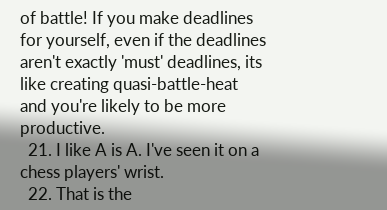of battle! If you make deadlines for yourself, even if the deadlines aren't exactly 'must' deadlines, its like creating quasi-battle-heat and you're likely to be more productive.
  21. I like A is A. I've seen it on a chess players' wrist.
  22. That is the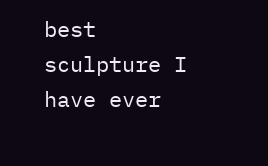best sculpture I have ever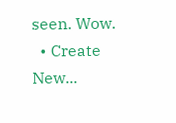seen. Wow.
  • Create New...